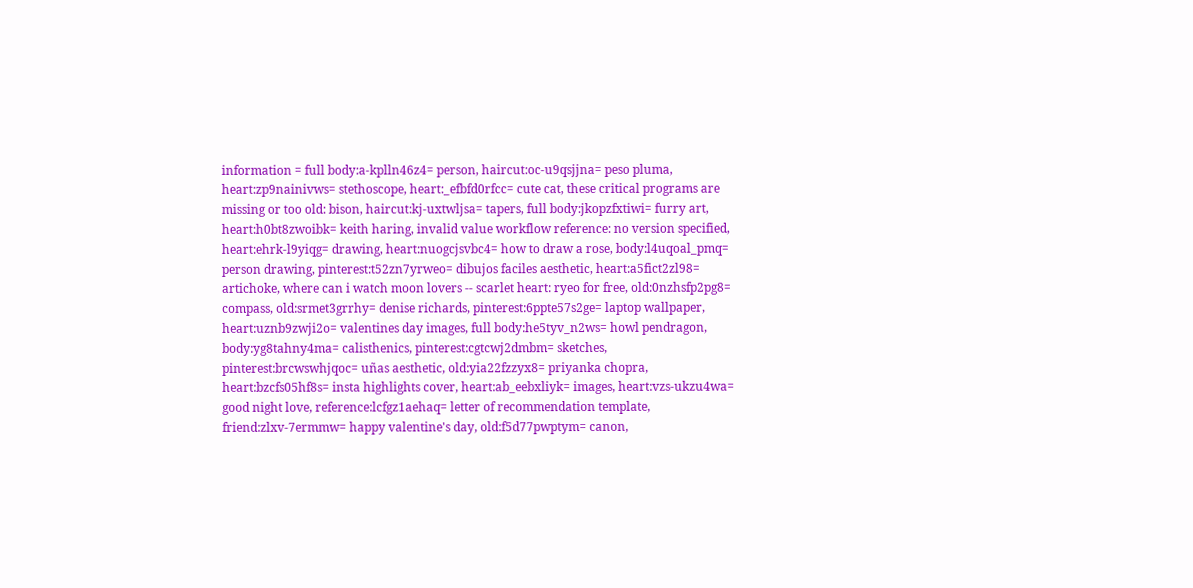information = full body:a-kplln46z4= person, haircut:oc-u9qsjjna= peso pluma, heart:zp9nainivws= stethoscope, heart:_efbfd0rfcc= cute cat, these critical programs are missing or too old: bison, haircut:kj-uxtwljsa= tapers, full body:jkopzfxtiwi= furry art, heart:h0bt8zwoibk= keith haring, invalid value workflow reference: no version specified, heart:ehrk-l9yiqg= drawing, heart:nuogcjsvbc4= how to draw a rose, body:l4uqoal_pmq= person drawing, pinterest:t52zn7yrweo= dibujos faciles aesthetic, heart:a5fict2zl98= artichoke, where can i watch moon lovers -- scarlet heart: ryeo for free, old:0nzhsfp2pg8= compass, old:srmet3grrhy= denise richards, pinterest:6ppte57s2ge= laptop wallpaper, heart:uznb9zwji2o= valentines day images, full body:he5tyv_n2ws= howl pendragon, body:yg8tahny4ma= calisthenics, pinterest:cgtcwj2dmbm= sketches, pinterest:brcwswhjqoc= uñas aesthetic, old:yia22fzzyx8= priyanka chopra, heart:bzcfs05hf8s= insta highlights cover, heart:ab_eebxliyk= images, heart:vzs-ukzu4wa= good night love, reference:lcfgz1aehaq= letter of recommendation template, friend:zlxv-7ermmw= happy valentine's day, old:f5d77pwptym= canon,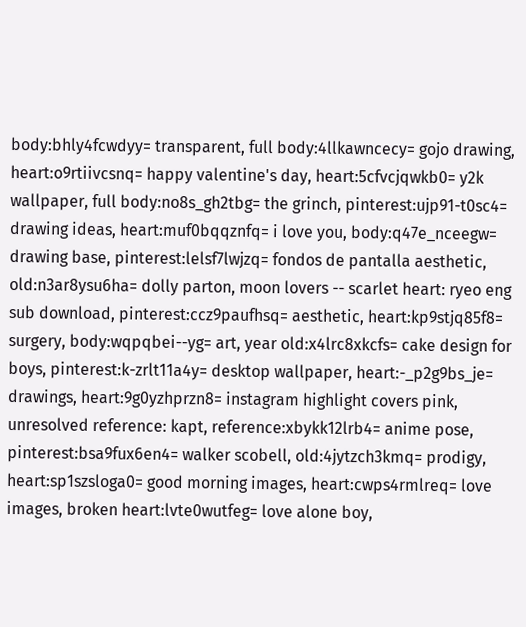body:bhly4fcwdyy= transparent, full body:4llkawncecy= gojo drawing, heart:o9rtiivcsnq= happy valentine's day, heart:5cfvcjqwkb0= y2k wallpaper, full body:no8s_gh2tbg= the grinch, pinterest:ujp91-t0sc4= drawing ideas, heart:muf0bqqznfq= i love you, body:q47e_nceegw= drawing base, pinterest:lelsf7lwjzq= fondos de pantalla aesthetic, old:n3ar8ysu6ha= dolly parton, moon lovers -- scarlet heart: ryeo eng sub download, pinterest:ccz9paufhsq= aesthetic, heart:kp9stjq85f8= surgery, body:wqpqbei--yg= art, year old:x4lrc8xkcfs= cake design for boys, pinterest:k-zrlt11a4y= desktop wallpaper, heart:-_p2g9bs_je= drawings, heart:9g0yzhprzn8= instagram highlight covers pink, unresolved reference: kapt, reference:xbykk12lrb4= anime pose, pinterest:bsa9fux6en4= walker scobell, old:4jytzch3kmq= prodigy, heart:sp1szsloga0= good morning images, heart:cwps4rmlreq= love images, broken heart:lvte0wutfeg= love alone boy,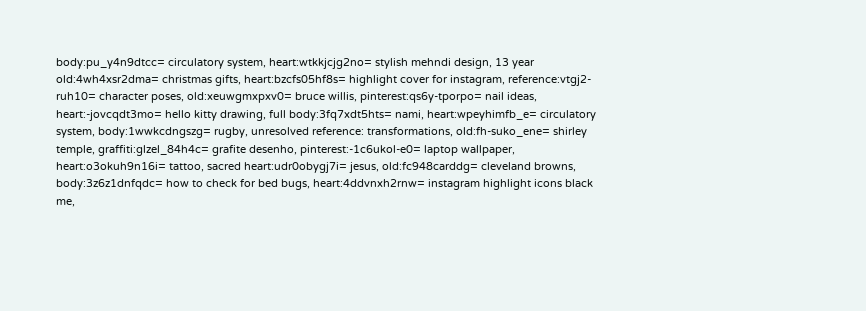body:pu_y4n9dtcc= circulatory system, heart:wtkkjcjg2no= stylish mehndi design, 13 year old:4wh4xsr2dma= christmas gifts, heart:bzcfs05hf8s= highlight cover for instagram, reference:vtgj2-ruh10= character poses, old:xeuwgmxpxv0= bruce willis, pinterest:qs6y-tporpo= nail ideas, heart:-jovcqdt3mo= hello kitty drawing, full body:3fq7xdt5hts= nami, heart:wpeyhimfb_e= circulatory system, body:1wwkcdngszg= rugby, unresolved reference: transformations, old:fh-suko_ene= shirley temple, graffiti:glzel_84h4c= grafite desenho, pinterest:-1c6ukol-e0= laptop wallpaper, heart:o3okuh9n16i= tattoo, sacred heart:udr0obygj7i= jesus, old:fc948carddg= cleveland browns, body:3z6z1dnfqdc= how to check for bed bugs, heart:4ddvnxh2rnw= instagram highlight icons black me,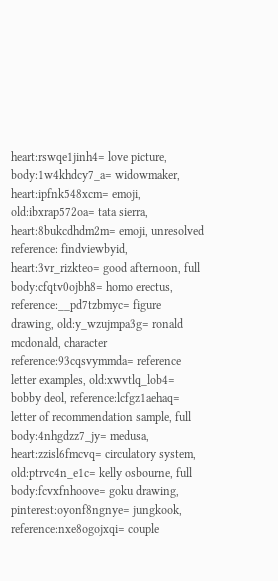heart:rswqe1jinh4= love picture, body:1w4khdcy7_a= widowmaker, heart:ipfnk548xcm= emoji, old:ibxrap572oa= tata sierra, heart:8bukcdhdm2m= emoji, unresolved reference: findviewbyid, heart:3vr_rizkteo= good afternoon, full body:cfqtv0ojbh8= homo erectus, reference:__pd7tzbmyc= figure drawing, old:y_wzujmpa3g= ronald mcdonald, character reference:93cqsvymmda= reference letter examples, old:xwvtlq_lob4= bobby deol, reference:lcfgz1aehaq= letter of recommendation sample, full body:4nhgdzz7_jy= medusa, heart:zzisl6fmcvq= circulatory system, old:ptrvc4n_e1c= kelly osbourne, full body:fcvxfnhoove= goku drawing, pinterest:oyonf8ngnye= jungkook, reference:nxe8ogojxqi= couple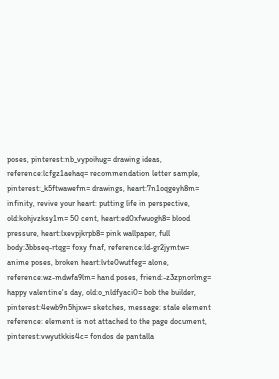poses, pinterest:nb_vypoihug= drawing ideas, reference:lcfgz1aehaq= recommendation letter sample, pinterest:_k5ftwawefm= drawings, heart:7n1oqgeyh8m= infinity, revive your heart: putting life in perspective, old:kohjvzksy1m= 50 cent, heart:ed0xfwuogh8= blood pressure, heart:lxevpjkrpb8= pink wallpaper, full body:3bbseq-rtqg= foxy fnaf, reference:ld-gr2jymtw= anime poses, broken heart:lvte0wutfeg= alone, reference:wz-mdwfa9lm= hand poses, friend:-z3zpnorlmg= happy valentine's day, old:o_nldfyaci0= bob the builder, pinterest:4ewb9n5hjxw= sketches, message: stale element reference: element is not attached to the page document, pinterest:vwyutkkis4c= fondos de pantalla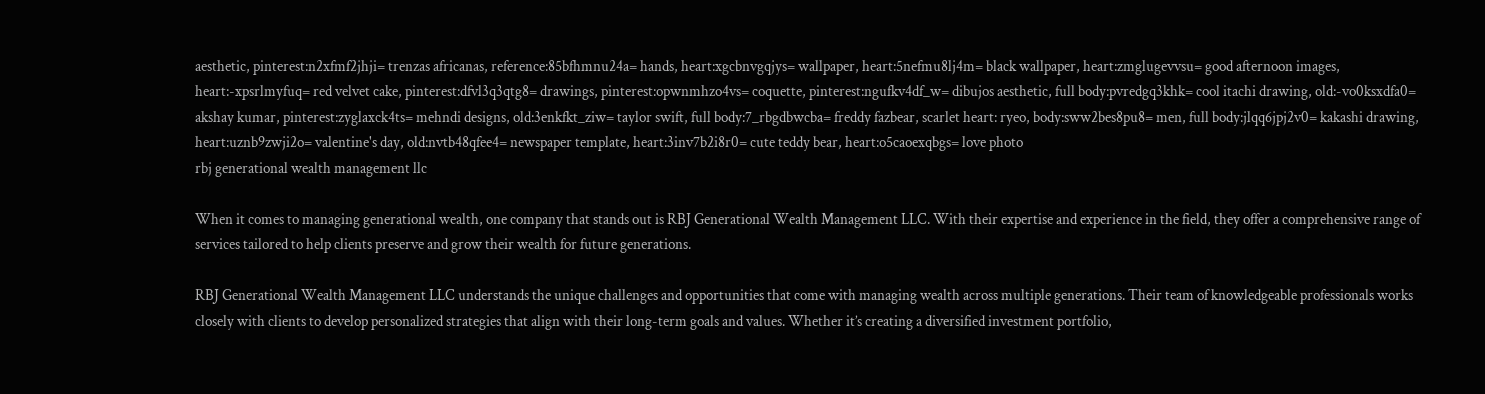aesthetic, pinterest:n2xfmf2jhji= trenzas africanas, reference:85bfhmnu24a= hands, heart:xgcbnvgqjys= wallpaper, heart:5nefmu8lj4m= black wallpaper, heart:zmglugevvsu= good afternoon images, heart:-xpsrlmyfuq= red velvet cake, pinterest:dfvl3q3qtg8= drawings, pinterest:opwnmhzo4vs= coquette, pinterest:ngufkv4df_w= dibujos aesthetic, full body:pvredgq3khk= cool itachi drawing, old:-vo0ksxdfa0= akshay kumar, pinterest:zyglaxck4ts= mehndi designs, old:3enkfkt_ziw= taylor swift, full body:7_rbgdbwcba= freddy fazbear, scarlet heart: ryeo, body:sww2bes8pu8= men, full body:jlqq6jpj2v0= kakashi drawing, heart:uznb9zwji2o= valentine's day, old:nvtb48qfee4= newspaper template, heart:3inv7b2i8r0= cute teddy bear, heart:o5caoexqbgs= love photo
rbj generational wealth management llc

When it comes to managing generational wealth, one company that stands out is RBJ Generational Wealth Management LLC. With their expertise and experience in the field, they offer a comprehensive range of services tailored to help clients preserve and grow their wealth for future generations.

RBJ Generational Wealth Management LLC understands the unique challenges and opportunities that come with managing wealth across multiple generations. Their team of knowledgeable professionals works closely with clients to develop personalized strategies that align with their long-term goals and values. Whether it’s creating a diversified investment portfolio,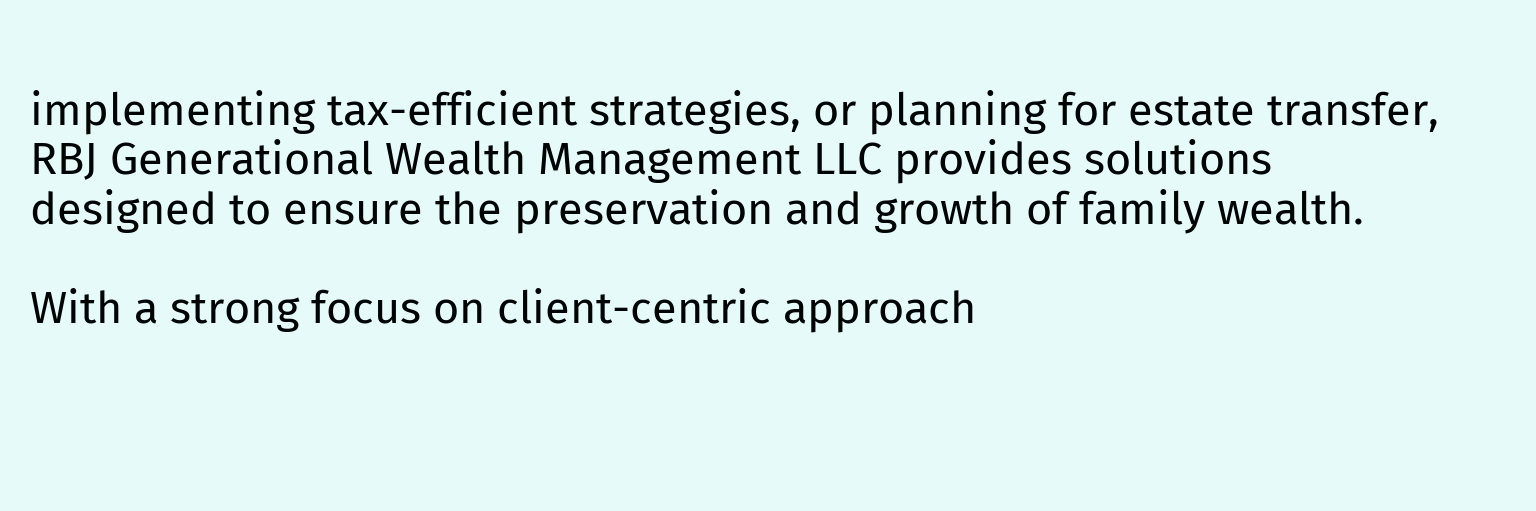implementing tax-efficient strategies, or planning for estate transfer, RBJ Generational Wealth Management LLC provides solutions designed to ensure the preservation and growth of family wealth.

With a strong focus on client-centric approach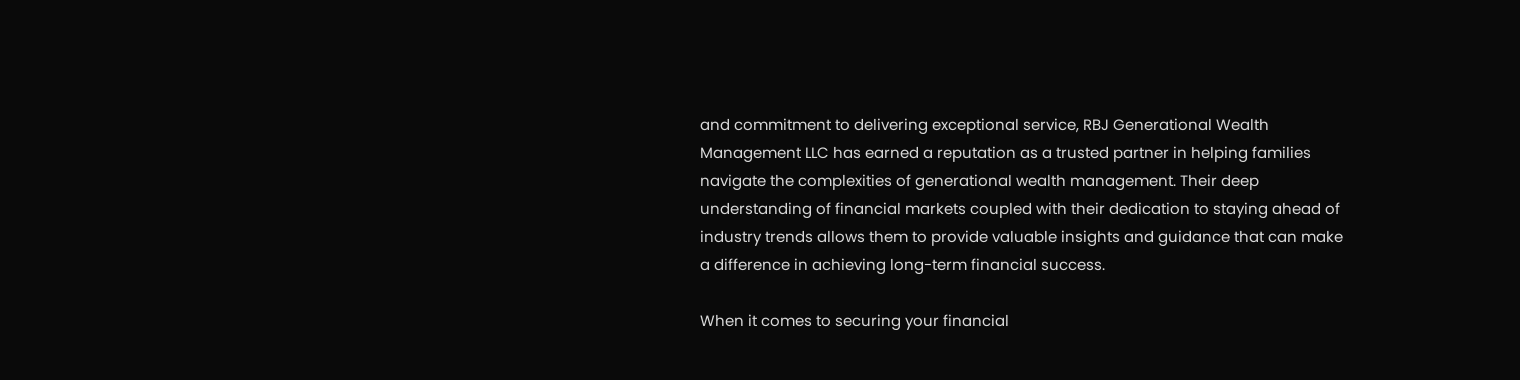and commitment to delivering exceptional service, RBJ Generational Wealth Management LLC has earned a reputation as a trusted partner in helping families navigate the complexities of generational wealth management. Their deep understanding of financial markets coupled with their dedication to staying ahead of industry trends allows them to provide valuable insights and guidance that can make a difference in achieving long-term financial success.

When it comes to securing your financial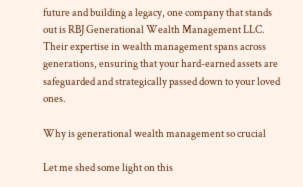future and building a legacy, one company that stands out is RBJ Generational Wealth Management LLC. Their expertise in wealth management spans across generations, ensuring that your hard-earned assets are safeguarded and strategically passed down to your loved ones.

Why is generational wealth management so crucial

Let me shed some light on this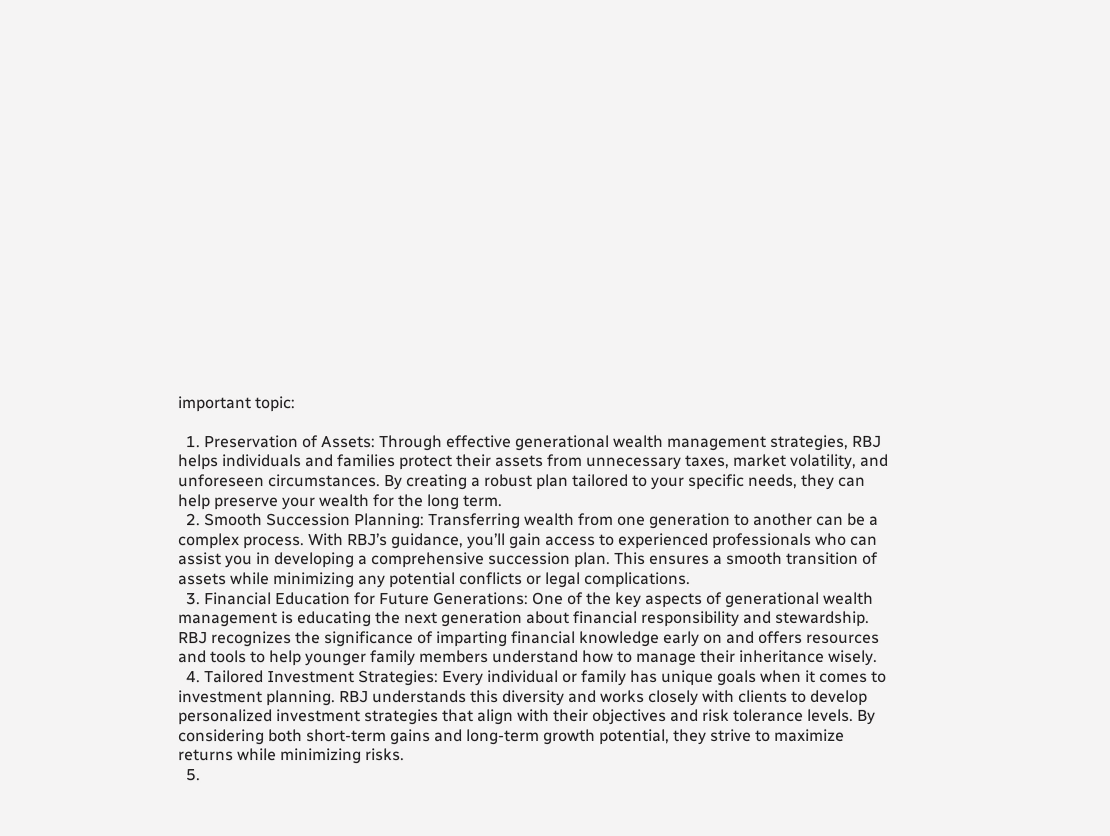important topic:

  1. Preservation of Assets: Through effective generational wealth management strategies, RBJ helps individuals and families protect their assets from unnecessary taxes, market volatility, and unforeseen circumstances. By creating a robust plan tailored to your specific needs, they can help preserve your wealth for the long term.
  2. Smooth Succession Planning: Transferring wealth from one generation to another can be a complex process. With RBJ’s guidance, you’ll gain access to experienced professionals who can assist you in developing a comprehensive succession plan. This ensures a smooth transition of assets while minimizing any potential conflicts or legal complications.
  3. Financial Education for Future Generations: One of the key aspects of generational wealth management is educating the next generation about financial responsibility and stewardship. RBJ recognizes the significance of imparting financial knowledge early on and offers resources and tools to help younger family members understand how to manage their inheritance wisely.
  4. Tailored Investment Strategies: Every individual or family has unique goals when it comes to investment planning. RBJ understands this diversity and works closely with clients to develop personalized investment strategies that align with their objectives and risk tolerance levels. By considering both short-term gains and long-term growth potential, they strive to maximize returns while minimizing risks.
  5.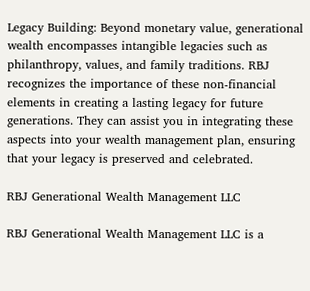Legacy Building: Beyond monetary value, generational wealth encompasses intangible legacies such as philanthropy, values, and family traditions. RBJ recognizes the importance of these non-financial elements in creating a lasting legacy for future generations. They can assist you in integrating these aspects into your wealth management plan, ensuring that your legacy is preserved and celebrated.

RBJ Generational Wealth Management LLC

RBJ Generational Wealth Management LLC is a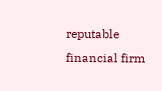reputable financial firm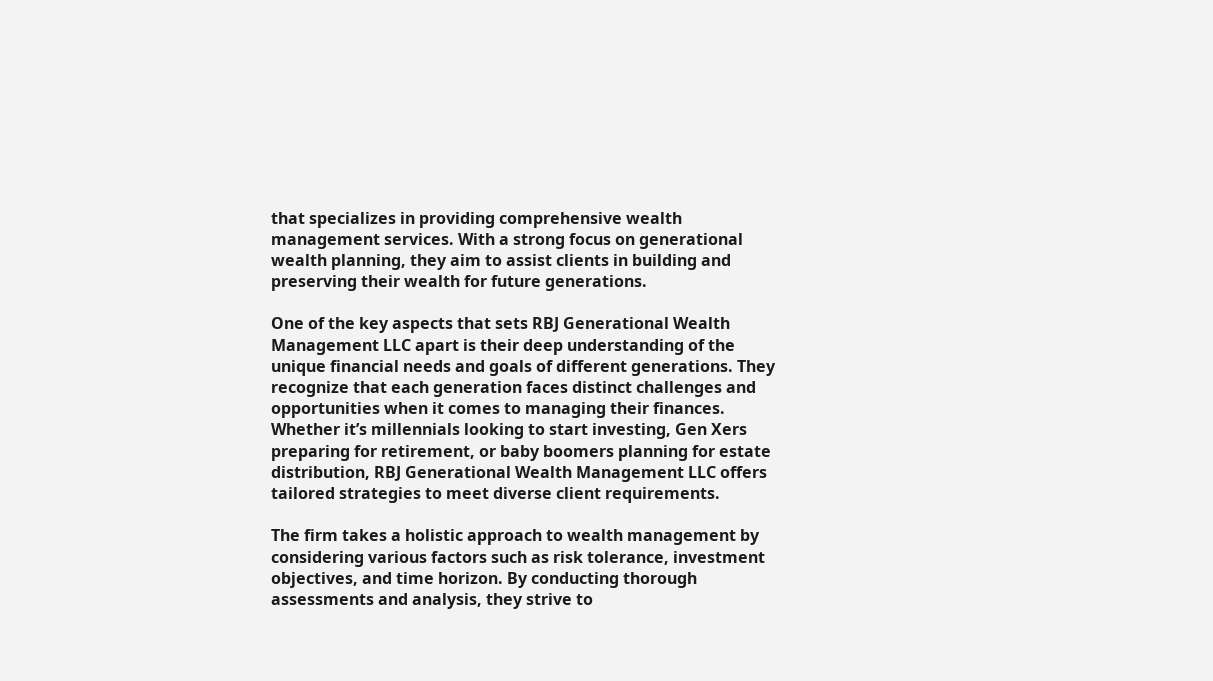that specializes in providing comprehensive wealth management services. With a strong focus on generational wealth planning, they aim to assist clients in building and preserving their wealth for future generations.

One of the key aspects that sets RBJ Generational Wealth Management LLC apart is their deep understanding of the unique financial needs and goals of different generations. They recognize that each generation faces distinct challenges and opportunities when it comes to managing their finances. Whether it’s millennials looking to start investing, Gen Xers preparing for retirement, or baby boomers planning for estate distribution, RBJ Generational Wealth Management LLC offers tailored strategies to meet diverse client requirements.

The firm takes a holistic approach to wealth management by considering various factors such as risk tolerance, investment objectives, and time horizon. By conducting thorough assessments and analysis, they strive to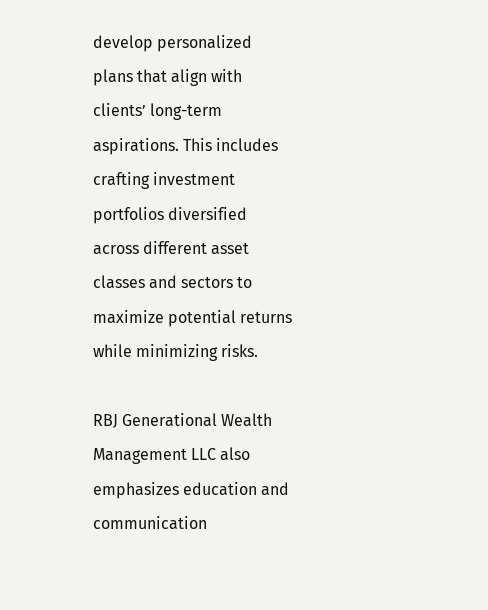develop personalized plans that align with clients’ long-term aspirations. This includes crafting investment portfolios diversified across different asset classes and sectors to maximize potential returns while minimizing risks.

RBJ Generational Wealth Management LLC also emphasizes education and communication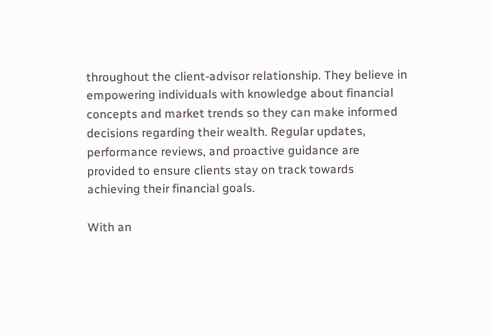throughout the client-advisor relationship. They believe in empowering individuals with knowledge about financial concepts and market trends so they can make informed decisions regarding their wealth. Regular updates, performance reviews, and proactive guidance are provided to ensure clients stay on track towards achieving their financial goals.

With an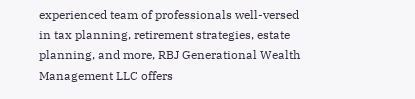experienced team of professionals well-versed in tax planning, retirement strategies, estate planning, and more, RBJ Generational Wealth Management LLC offers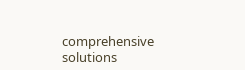comprehensive solutions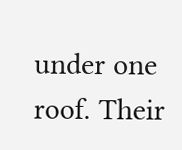under one roof. Their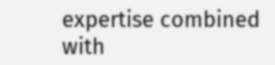expertise combined with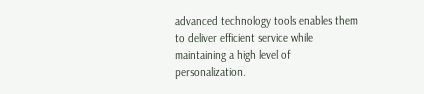advanced technology tools enables them to deliver efficient service while maintaining a high level of personalization.